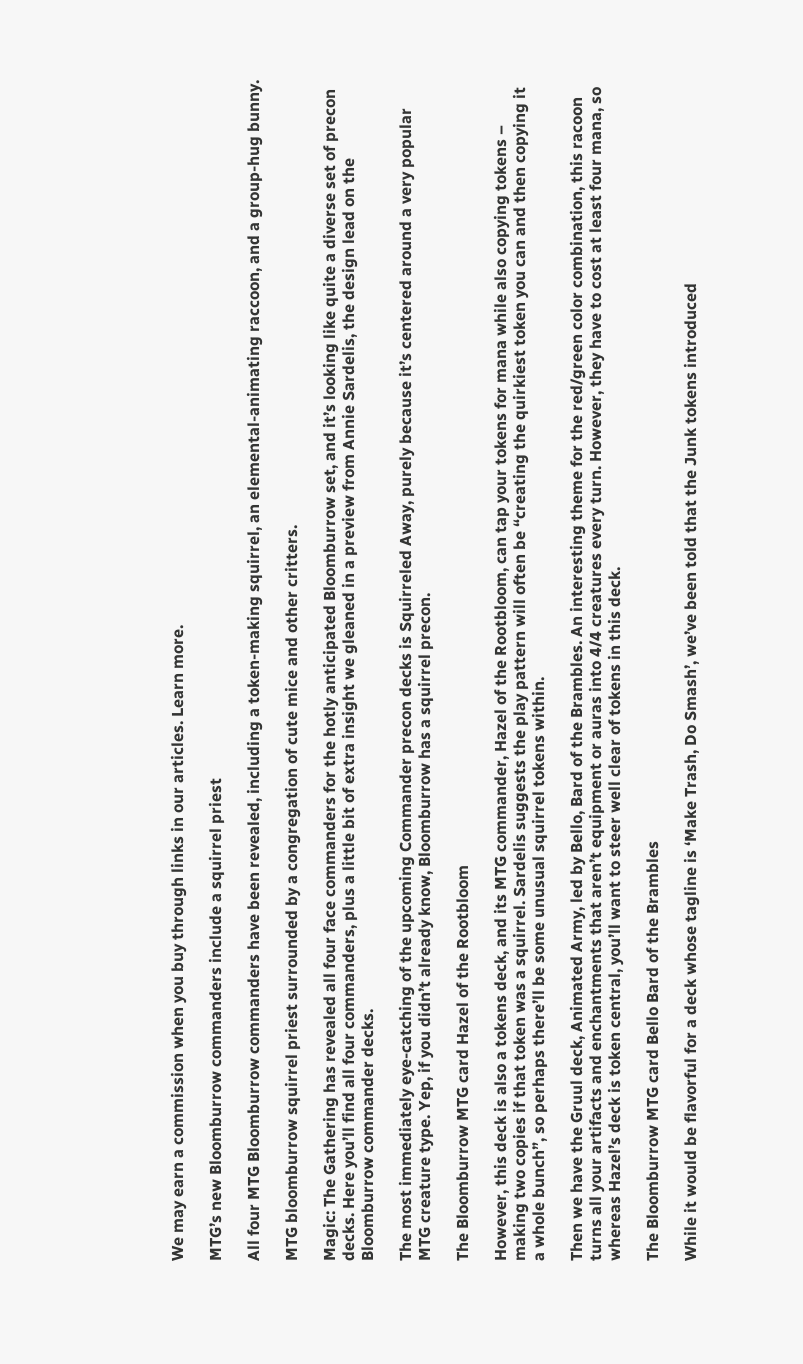We may earn a commission when you buy through links in our articles. Learn more.

MTG’s new Bloomburrow commanders include a squirrel priest

All four MTG Bloomburrow commanders have been revealed, including a token-making squirrel, an elemental-animating raccoon, and a group-hug bunny.

MTG bloomburrow squirrel priest surrounded by a congregation of cute mice and other critters.

Magic: The Gathering has revealed all four face commanders for the hotly anticipated Bloomburrow set, and it’s looking like quite a diverse set of precon decks. Here you’ll find all four commanders, plus a little bit of extra insight we gleaned in a preview from Annie Sardelis, the design lead on the Bloomburrow commander decks.

The most immediately eye-catching of the upcoming Commander precon decks is Squirreled Away, purely because it’s centered around a very popular MTG creature type. Yep, if you didn’t already know, Bloomburrow has a squirrel precon.

The Bloomburrow MTG card Hazel of the Rootbloom

However, this deck is also a tokens deck, and its MTG commander, Hazel of the Rootbloom, can tap your tokens for mana while also copying tokens – making two copies if that token was a squirrel. Sardelis suggests the play pattern will often be “creating the quirkiest token you can and then copying it a whole bunch”, so perhaps there’ll be some unusual squirrel tokens within.

Then we have the Gruul deck, Animated Army, led by Bello, Bard of the Brambles. An interesting theme for the red/green color combination, this racoon turns all your artifacts and enchantments that aren’t equipment or auras into 4/4 creatures every turn. However, they have to cost at least four mana, so whereas Hazel’s deck is token central, you’ll want to steer well clear of tokens in this deck.

The Bloomburrow MTG card Bello Bard of the Brambles

While it would be flavorful for a deck whose tagline is ‘Make Trash, Do Smash’, we’ve been told that the Junk tokens introduced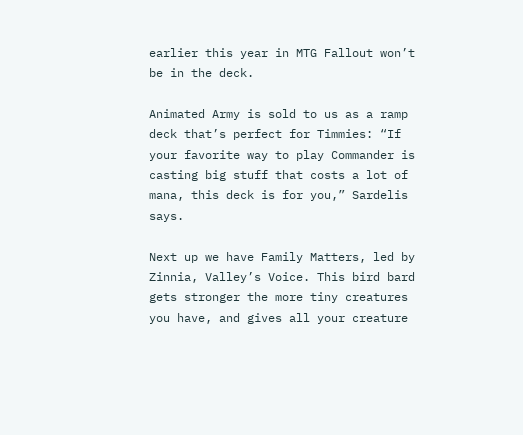earlier this year in MTG Fallout won’t be in the deck.

Animated Army is sold to us as a ramp deck that’s perfect for Timmies: “If your favorite way to play Commander is casting big stuff that costs a lot of mana, this deck is for you,” Sardelis says.

Next up we have Family Matters, led by Zinnia, Valley’s Voice. This bird bard gets stronger the more tiny creatures you have, and gives all your creature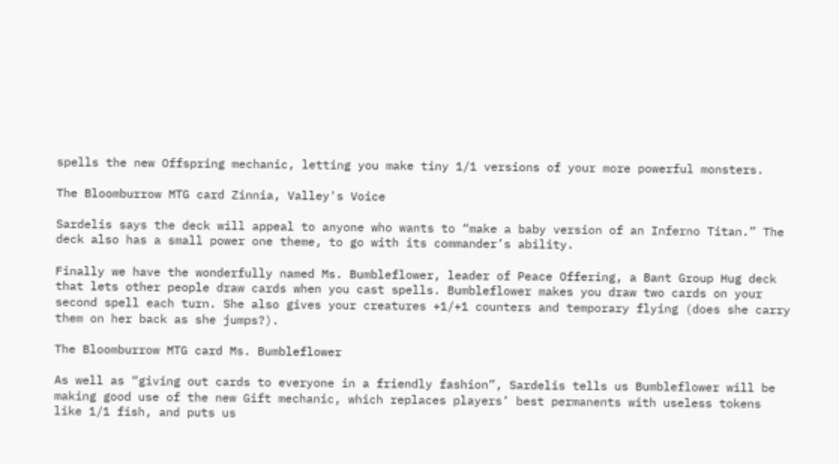spells the new Offspring mechanic, letting you make tiny 1/1 versions of your more powerful monsters.

The Bloomburrow MTG card Zinnia, Valley's Voice

Sardelis says the deck will appeal to anyone who wants to “make a baby version of an Inferno Titan.” The deck also has a small power one theme, to go with its commander’s ability.

Finally we have the wonderfully named Ms. Bumbleflower, leader of Peace Offering, a Bant Group Hug deck that lets other people draw cards when you cast spells. Bumbleflower makes you draw two cards on your second spell each turn. She also gives your creatures +1/+1 counters and temporary flying (does she carry them on her back as she jumps?).

The Bloomburrow MTG card Ms. Bumbleflower

As well as “giving out cards to everyone in a friendly fashion”, Sardelis tells us Bumbleflower will be making good use of the new Gift mechanic, which replaces players’ best permanents with useless tokens like 1/1 fish, and puts us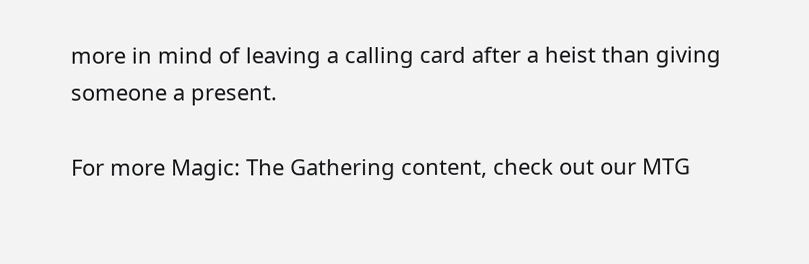more in mind of leaving a calling card after a heist than giving someone a present.

For more Magic: The Gathering content, check out our MTG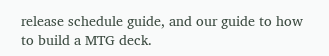release schedule guide, and our guide to how to build a MTG deck.